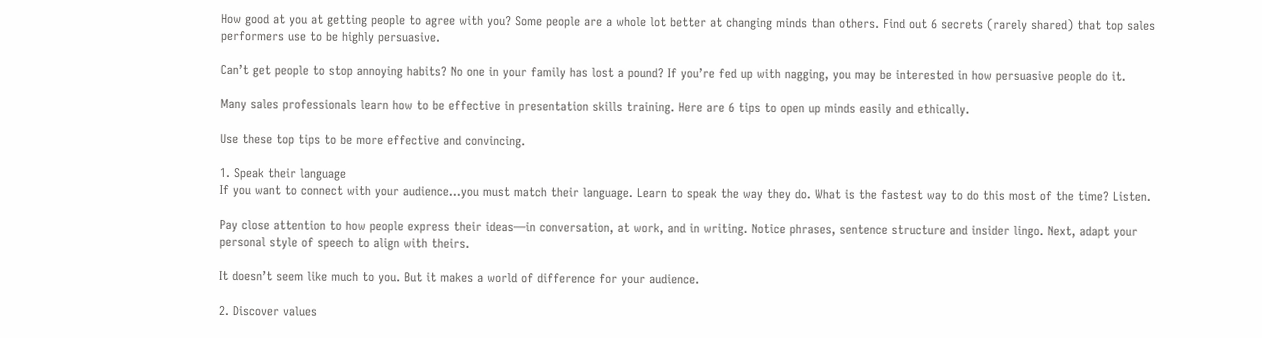How good at you at getting people to agree with you? Some people are a whole lot better at changing minds than others. Find out 6 secrets (rarely shared) that top sales performers use to be highly persuasive.

Can’t get people to stop annoying habits? No one in your family has lost a pound? If you’re fed up with nagging, you may be interested in how persuasive people do it.

Many sales professionals learn how to be effective in presentation skills training. Here are 6 tips to open up minds easily and ethically.

Use these top tips to be more effective and convincing.

1. Speak their language
If you want to connect with your audience…you must match their language. Learn to speak the way they do. What is the fastest way to do this most of the time? Listen.

Pay close attention to how people express their ideas—in conversation, at work, and in writing. Notice phrases, sentence structure and insider lingo. Next, adapt your personal style of speech to align with theirs.

It doesn’t seem like much to you. But it makes a world of difference for your audience.

2. Discover values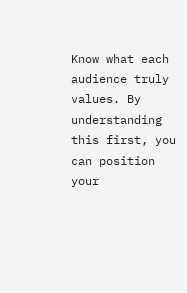Know what each audience truly values. By understanding this first, you can position your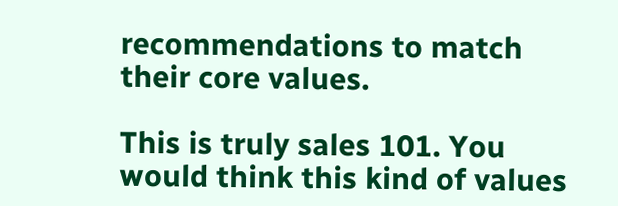recommendations to match their core values.

This is truly sales 101. You would think this kind of values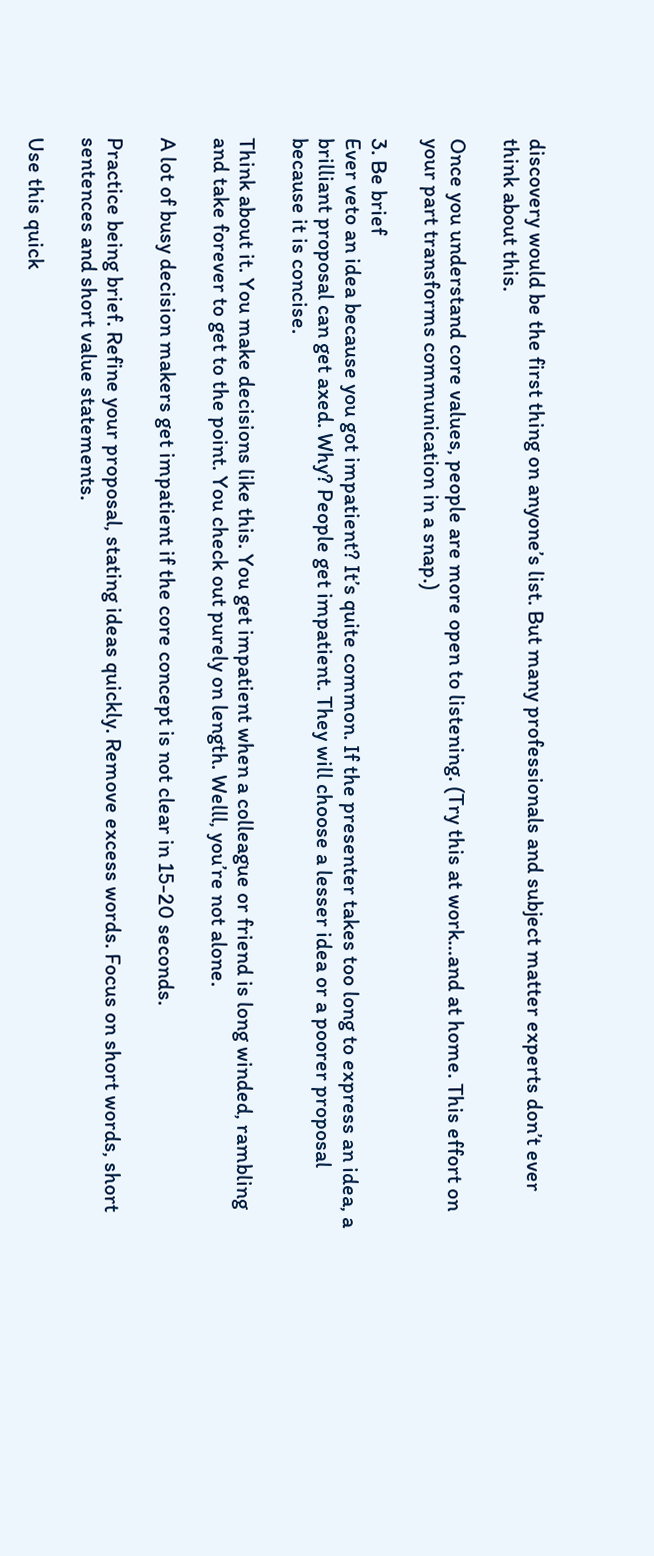discovery would be the first thing on anyone’s list. But many professionals and subject matter experts don’t ever think about this.

Once you understand core values, people are more open to listening. (Try this at work…and at home. This effort on your part transforms communication in a snap.)

3. Be brief
Ever veto an idea because you got impatient? It’s quite common. If the presenter takes too long to express an idea, a brilliant proposal can get axed. Why? People get impatient. They will choose a lesser idea or a poorer proposal because it is concise.

Think about it. You make decisions like this. You get impatient when a colleague or friend is long winded, rambling and take forever to get to the point. You check out purely on length. Welll, you’re not alone.

A lot of busy decision makers get impatient if the core concept is not clear in 15-20 seconds.

Practice being brief. Refine your proposal, stating ideas quickly. Remove excess words. Focus on short words, short sentences and short value statements.

Use this quick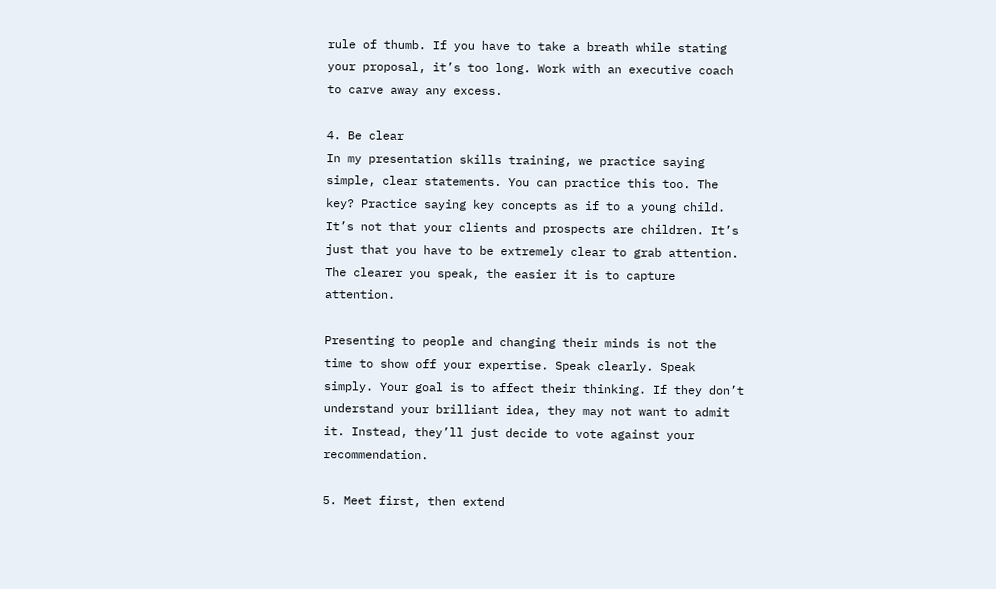rule of thumb. If you have to take a breath while stating your proposal, it’s too long. Work with an executive coach to carve away any excess.

4. Be clear
In my presentation skills training, we practice saying simple, clear statements. You can practice this too. The key? Practice saying key concepts as if to a young child. It’s not that your clients and prospects are children. It’s just that you have to be extremely clear to grab attention. The clearer you speak, the easier it is to capture attention.

Presenting to people and changing their minds is not the time to show off your expertise. Speak clearly. Speak simply. Your goal is to affect their thinking. If they don’t understand your brilliant idea, they may not want to admit it. Instead, they’ll just decide to vote against your recommendation.

5. Meet first, then extend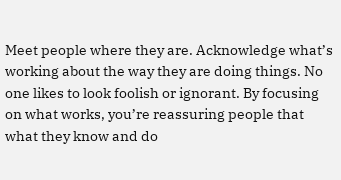Meet people where they are. Acknowledge what’s working about the way they are doing things. No one likes to look foolish or ignorant. By focusing on what works, you’re reassuring people that what they know and do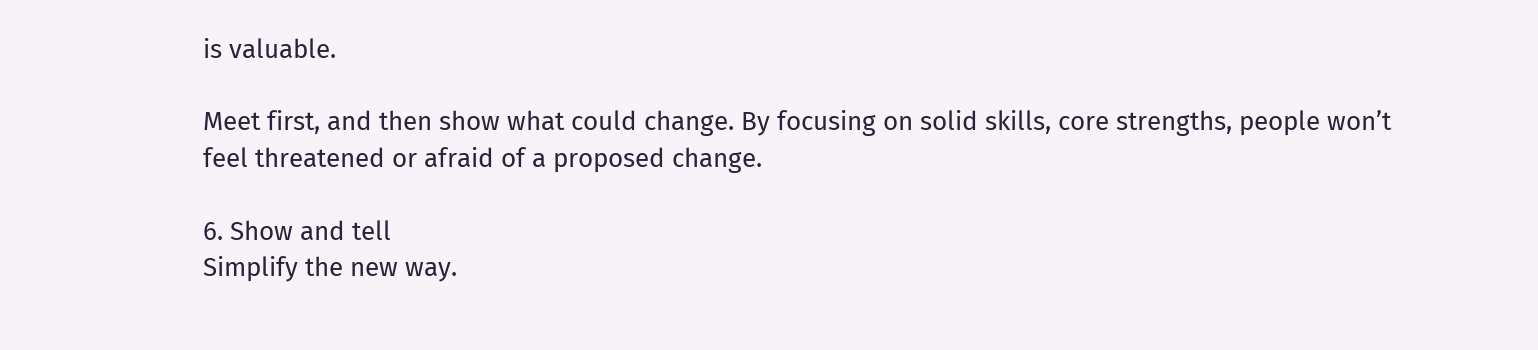is valuable.

Meet first, and then show what could change. By focusing on solid skills, core strengths, people won’t feel threatened or afraid of a proposed change.

6. Show and tell
Simplify the new way.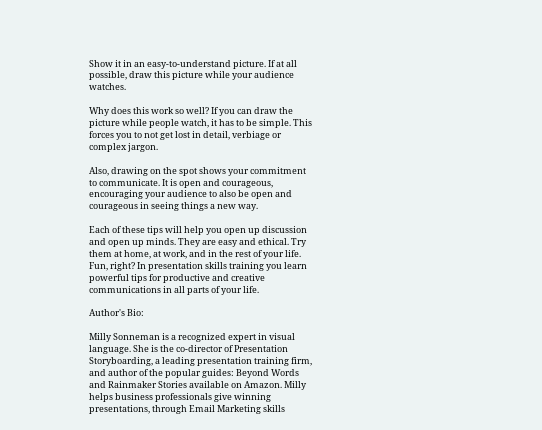Show it in an easy-to-understand picture. If at all possible, draw this picture while your audience watches.

Why does this work so well? If you can draw the picture while people watch, it has to be simple. This forces you to not get lost in detail, verbiage or complex jargon.

Also, drawing on the spot shows your commitment to communicate. It is open and courageous, encouraging your audience to also be open and courageous in seeing things a new way.

Each of these tips will help you open up discussion and open up minds. They are easy and ethical. Try them at home, at work, and in the rest of your life. Fun, right? In presentation skills training you learn powerful tips for productive and creative communications in all parts of your life.

Author's Bio:

Milly Sonneman is a recognized expert in visual language. She is the co-director of Presentation Storyboarding, a leading presentation training firm, and author of the popular guides: Beyond Words and Rainmaker Stories available on Amazon. Milly helps business professionals give winning presentations, through Email Marketing skills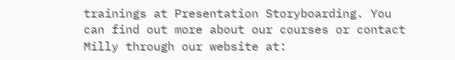trainings at Presentation Storyboarding. You can find out more about our courses or contact Milly through our website at: